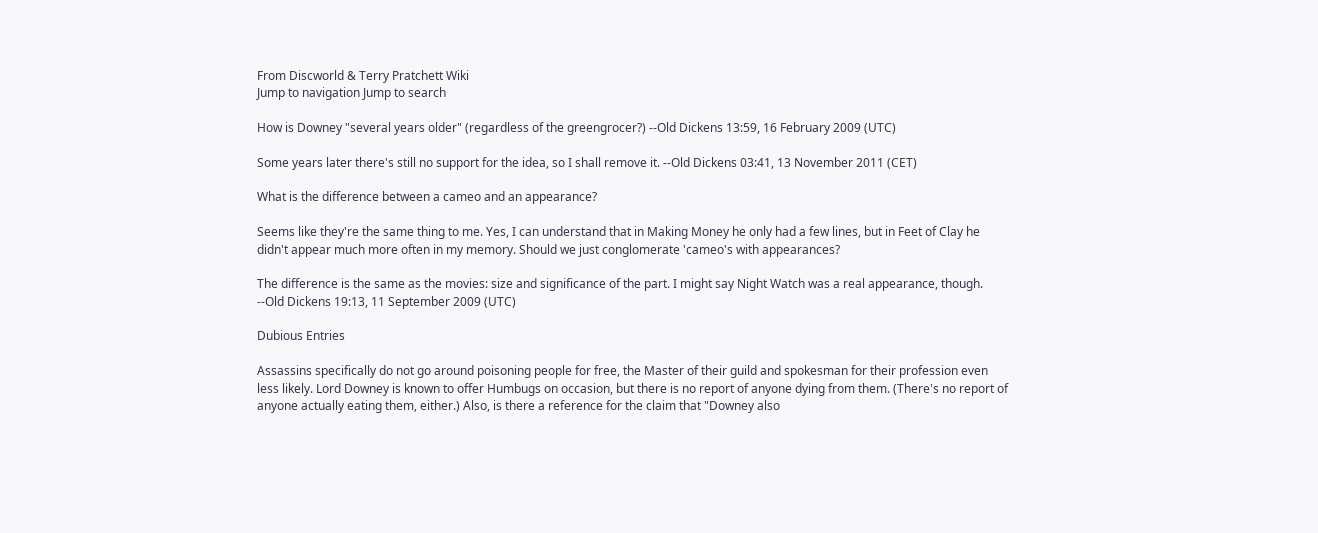From Discworld & Terry Pratchett Wiki
Jump to navigation Jump to search

How is Downey "several years older" (regardless of the greengrocer?) --Old Dickens 13:59, 16 February 2009 (UTC)

Some years later there's still no support for the idea, so I shall remove it. --Old Dickens 03:41, 13 November 2011 (CET)

What is the difference between a cameo and an appearance?

Seems like they're the same thing to me. Yes, I can understand that in Making Money he only had a few lines, but in Feet of Clay he didn't appear much more often in my memory. Should we just conglomerate 'cameo's with appearances?

The difference is the same as the movies: size and significance of the part. I might say Night Watch was a real appearance, though. --Old Dickens 19:13, 11 September 2009 (UTC)

Dubious Entries

Assassins specifically do not go around poisoning people for free, the Master of their guild and spokesman for their profession even less likely. Lord Downey is known to offer Humbugs on occasion, but there is no report of anyone dying from them. (There's no report of anyone actually eating them, either.) Also, is there a reference for the claim that "Downey also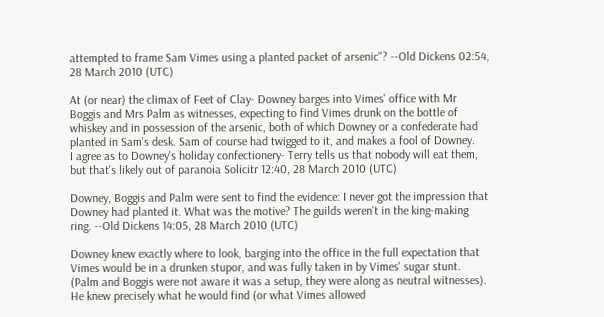attempted to frame Sam Vimes using a planted packet of arsenic"? --Old Dickens 02:54, 28 March 2010 (UTC)

At (or near) the climax of Feet of Clay- Downey barges into Vimes' office with Mr Boggis and Mrs Palm as witnesses, expecting to find Vimes drunk on the bottle of whiskey and in possession of the arsenic, both of which Downey or a confederate had planted in Sam's desk. Sam of course had twigged to it, and makes a fool of Downey.
I agree as to Downey's holiday confectionery- Terry tells us that nobody will eat them, but that's likely out of paranoia Solicitr 12:40, 28 March 2010 (UTC)

Downey, Boggis and Palm were sent to find the evidence: I never got the impression that Downey had planted it. What was the motive? The guilds weren't in the king-making ring. --Old Dickens 14:05, 28 March 2010 (UTC)

Downey knew exactly where to look, barging into the office in the full expectation that Vimes would be in a drunken stupor, and was fully taken in by Vimes' sugar stunt. (Palm and Boggis were not aware it was a setup, they were along as neutral witnesses). He knew precisely what he would find (or what Vimes allowed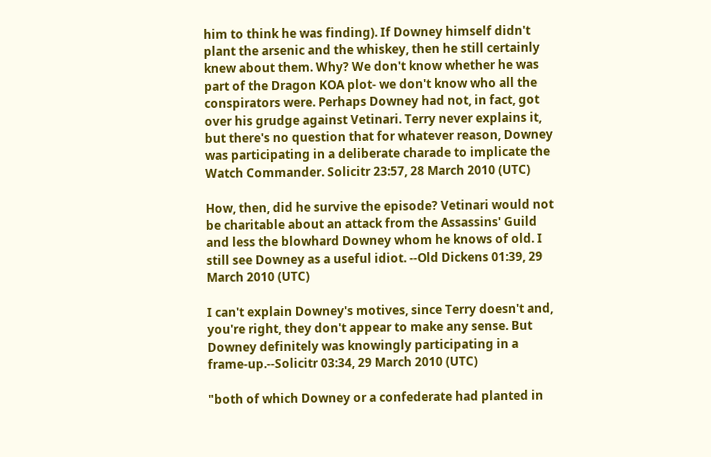him to think he was finding). If Downey himself didn't plant the arsenic and the whiskey, then he still certainly knew about them. Why? We don't know whether he was part of the Dragon KOA plot- we don't know who all the conspirators were. Perhaps Downey had not, in fact, got over his grudge against Vetinari. Terry never explains it, but there's no question that for whatever reason, Downey was participating in a deliberate charade to implicate the Watch Commander. Solicitr 23:57, 28 March 2010 (UTC)

How, then, did he survive the episode? Vetinari would not be charitable about an attack from the Assassins' Guild and less the blowhard Downey whom he knows of old. I still see Downey as a useful idiot. --Old Dickens 01:39, 29 March 2010 (UTC)

I can't explain Downey's motives, since Terry doesn't and, you're right, they don't appear to make any sense. But Downey definitely was knowingly participating in a frame-up.--Solicitr 03:34, 29 March 2010 (UTC)

"both of which Downey or a confederate had planted in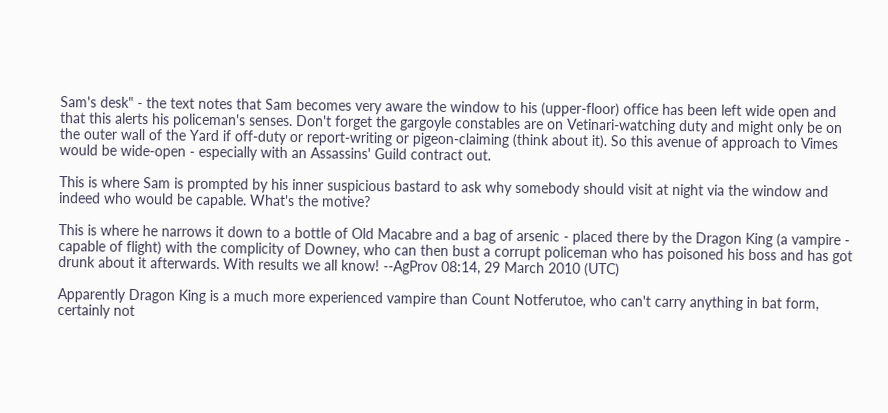Sam's desk" - the text notes that Sam becomes very aware the window to his (upper-floor) office has been left wide open and that this alerts his policeman's senses. Don't forget the gargoyle constables are on Vetinari-watching duty and might only be on the outer wall of the Yard if off-duty or report-writing or pigeon-claiming (think about it). So this avenue of approach to Vimes would be wide-open - especially with an Assassins' Guild contract out.

This is where Sam is prompted by his inner suspicious bastard to ask why somebody should visit at night via the window and indeed who would be capable. What's the motive?

This is where he narrows it down to a bottle of Old Macabre and a bag of arsenic - placed there by the Dragon King (a vampire - capable of flight) with the complicity of Downey, who can then bust a corrupt policeman who has poisoned his boss and has got drunk about it afterwards. With results we all know! --AgProv 08:14, 29 March 2010 (UTC)

Apparently Dragon King is a much more experienced vampire than Count Notferutoe, who can't carry anything in bat form, certainly not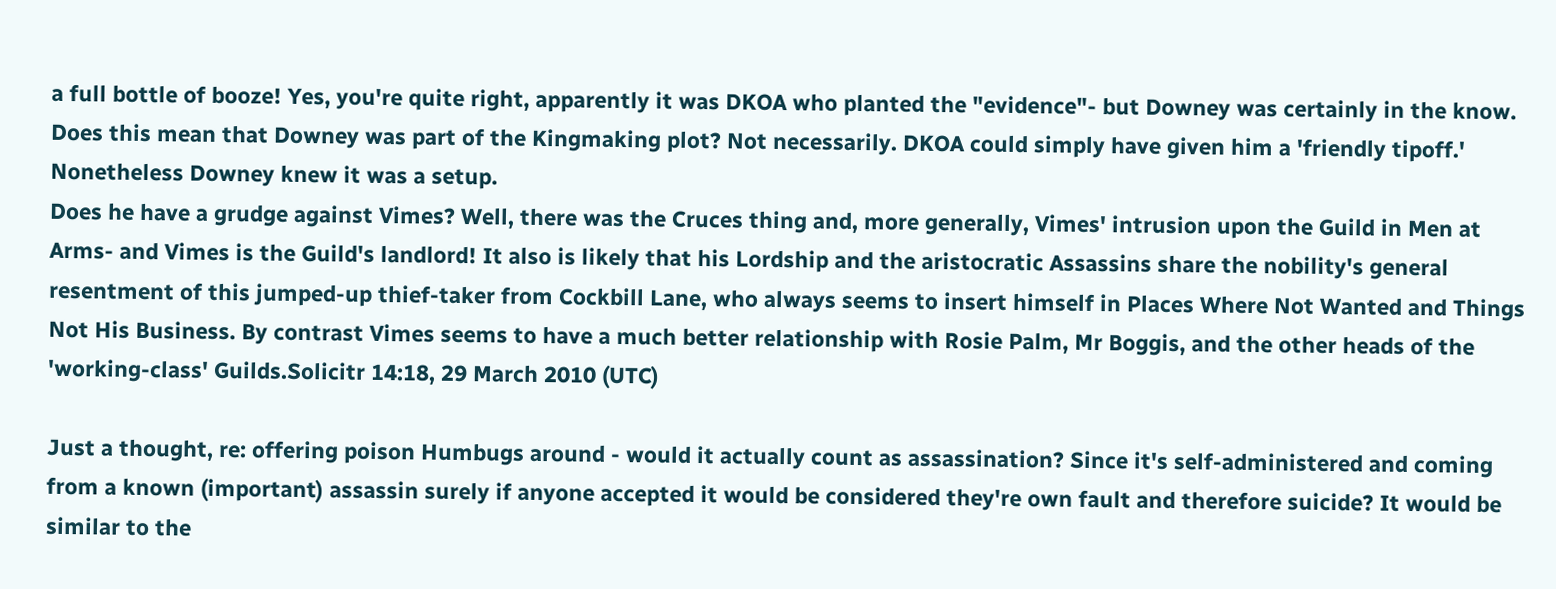a full bottle of booze! Yes, you're quite right, apparently it was DKOA who planted the "evidence"- but Downey was certainly in the know. Does this mean that Downey was part of the Kingmaking plot? Not necessarily. DKOA could simply have given him a 'friendly tipoff.' Nonetheless Downey knew it was a setup.
Does he have a grudge against Vimes? Well, there was the Cruces thing and, more generally, Vimes' intrusion upon the Guild in Men at Arms- and Vimes is the Guild's landlord! It also is likely that his Lordship and the aristocratic Assassins share the nobility's general resentment of this jumped-up thief-taker from Cockbill Lane, who always seems to insert himself in Places Where Not Wanted and Things Not His Business. By contrast Vimes seems to have a much better relationship with Rosie Palm, Mr Boggis, and the other heads of the 'working-class' Guilds.Solicitr 14:18, 29 March 2010 (UTC)

Just a thought, re: offering poison Humbugs around - would it actually count as assassination? Since it's self-administered and coming from a known (important) assassin surely if anyone accepted it would be considered they're own fault and therefore suicide? It would be similar to the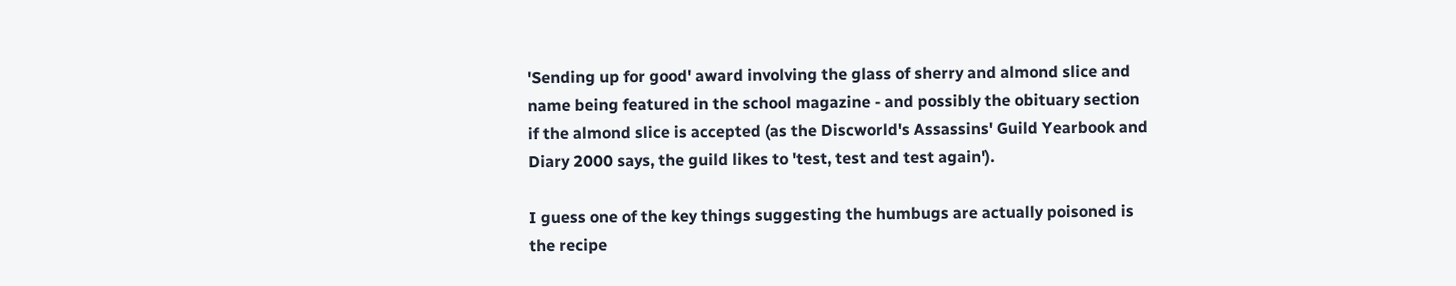'Sending up for good' award involving the glass of sherry and almond slice and name being featured in the school magazine - and possibly the obituary section if the almond slice is accepted (as the Discworld's Assassins' Guild Yearbook and Diary 2000 says, the guild likes to 'test, test and test again').

I guess one of the key things suggesting the humbugs are actually poisoned is the recipe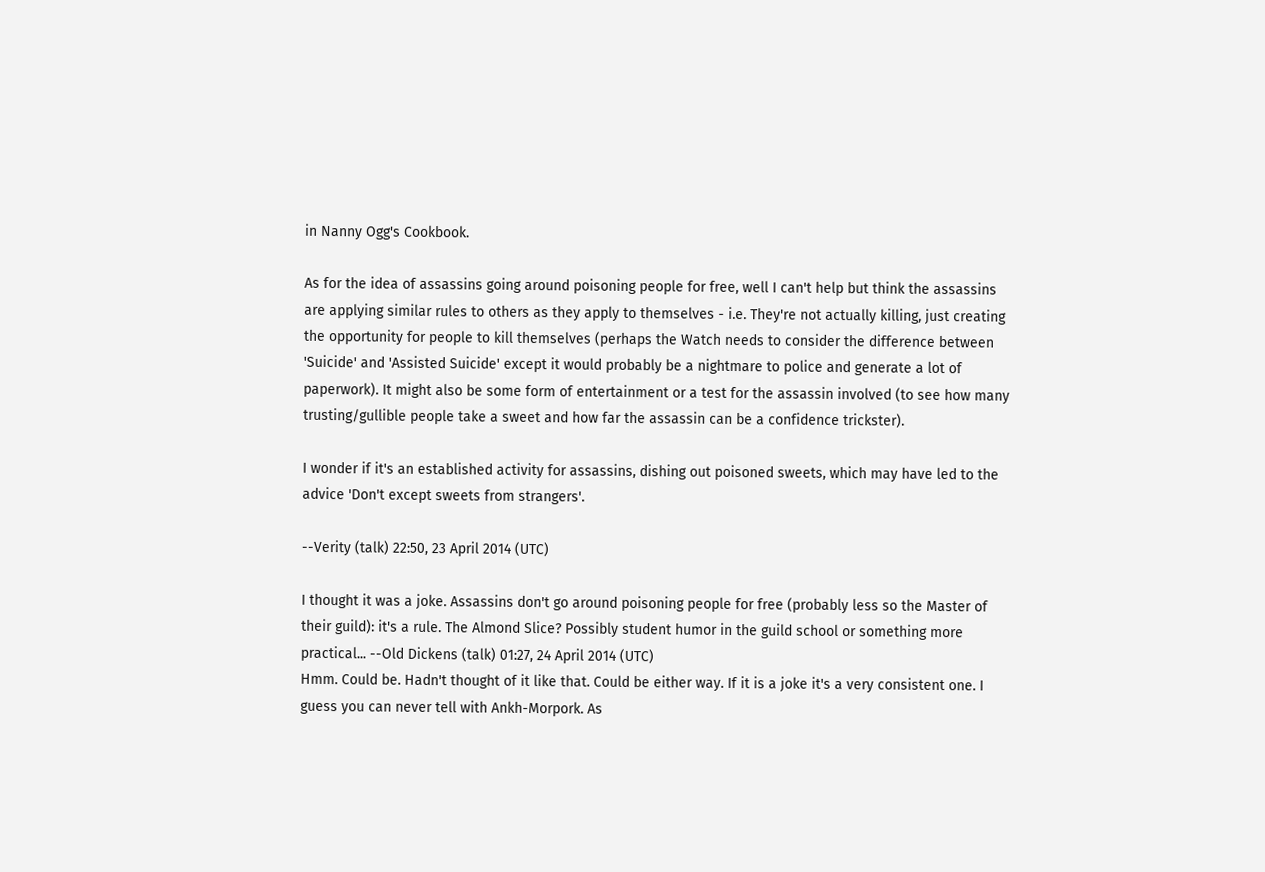in Nanny Ogg's Cookbook.

As for the idea of assassins going around poisoning people for free, well I can't help but think the assassins are applying similar rules to others as they apply to themselves - i.e. They're not actually killing, just creating the opportunity for people to kill themselves (perhaps the Watch needs to consider the difference between 'Suicide' and 'Assisted Suicide' except it would probably be a nightmare to police and generate a lot of paperwork). It might also be some form of entertainment or a test for the assassin involved (to see how many trusting/gullible people take a sweet and how far the assassin can be a confidence trickster).

I wonder if it's an established activity for assassins, dishing out poisoned sweets, which may have led to the advice 'Don't except sweets from strangers'.

--Verity (talk) 22:50, 23 April 2014 (UTC)

I thought it was a joke. Assassins don't go around poisoning people for free (probably less so the Master of their guild): it's a rule. The Almond Slice? Possibly student humor in the guild school or something more practical... --Old Dickens (talk) 01:27, 24 April 2014 (UTC)
Hmm. Could be. Hadn't thought of it like that. Could be either way. If it is a joke it's a very consistent one. I guess you can never tell with Ankh-Morpork. As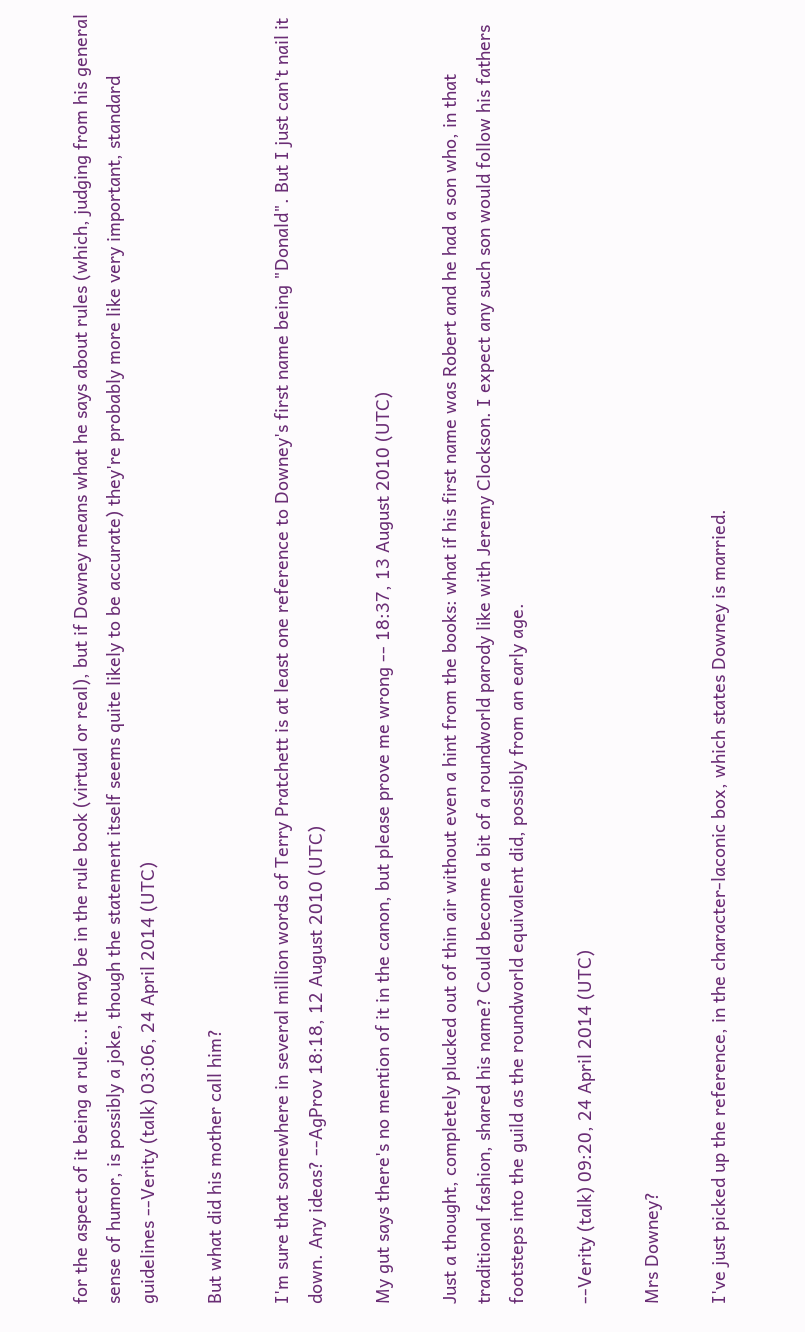for the aspect of it being a rule... it may be in the rule book (virtual or real), but if Downey means what he says about rules (which, judging from his general sense of humor, is possibly a joke, though the statement itself seems quite likely to be accurate) they're probably more like very important, standard guidelines --Verity (talk) 03:06, 24 April 2014 (UTC)

But what did his mother call him?

I'm sure that somewhere in several million words of Terry Pratchett is at least one reference to Downey's first name being "Donald". But I just can't nail it down. Any ideas? --AgProv 18:18, 12 August 2010 (UTC)

My gut says there's no mention of it in the canon, but please prove me wrong -- 18:37, 13 August 2010 (UTC)

Just a thought, completely plucked out of thin air without even a hint from the books: what if his first name was Robert and he had a son who, in that traditional fashion, shared his name? Could become a bit of a roundworld parody like with Jeremy Clockson. I expect any such son would follow his fathers footsteps into the guild as the roundworld equivalent did, possibly from an early age.

--Verity (talk) 09:20, 24 April 2014 (UTC)

Mrs Downey?

I've just picked up the reference, in the character-laconic box, which states Downey is married.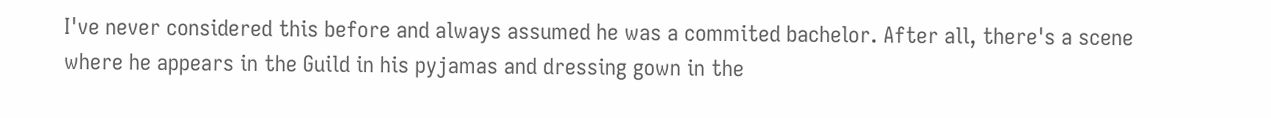I've never considered this before and always assumed he was a commited bachelor. After all, there's a scene where he appears in the Guild in his pyjamas and dressing gown in the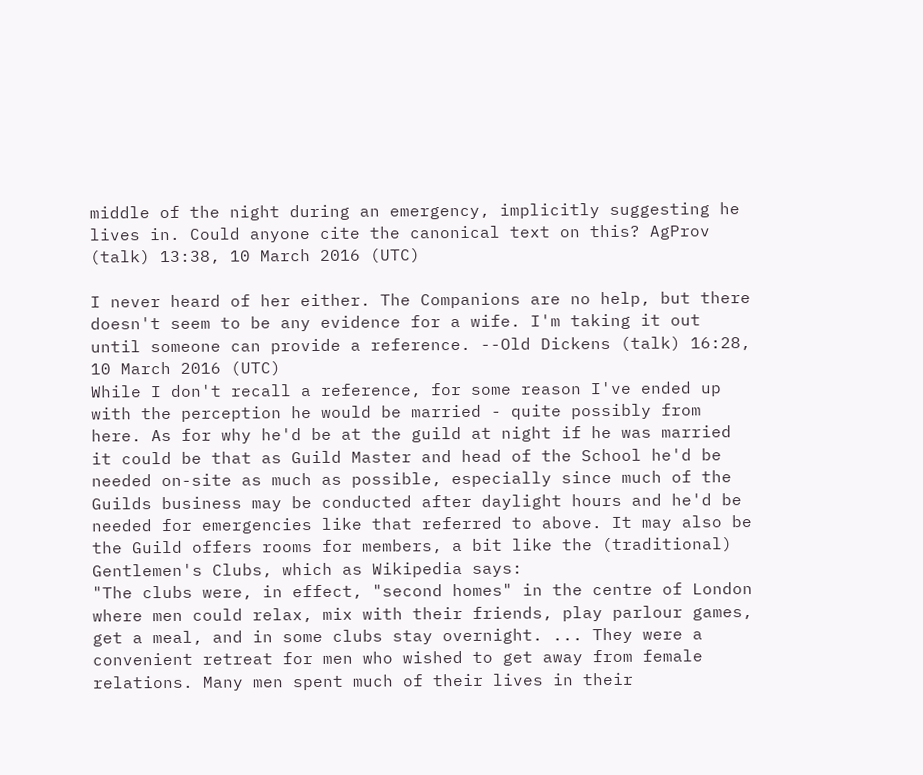middle of the night during an emergency, implicitly suggesting he lives in. Could anyone cite the canonical text on this? AgProv (talk) 13:38, 10 March 2016 (UTC)

I never heard of her either. The Companions are no help, but there doesn't seem to be any evidence for a wife. I'm taking it out until someone can provide a reference. --Old Dickens (talk) 16:28, 10 March 2016 (UTC)
While I don't recall a reference, for some reason I've ended up with the perception he would be married - quite possibly from here. As for why he'd be at the guild at night if he was married it could be that as Guild Master and head of the School he'd be needed on-site as much as possible, especially since much of the Guilds business may be conducted after daylight hours and he'd be needed for emergencies like that referred to above. It may also be the Guild offers rooms for members, a bit like the (traditional) Gentlemen's Clubs, which as Wikipedia says:
"The clubs were, in effect, "second homes" in the centre of London where men could relax, mix with their friends, play parlour games, get a meal, and in some clubs stay overnight. ... They were a convenient retreat for men who wished to get away from female relations. Many men spent much of their lives in their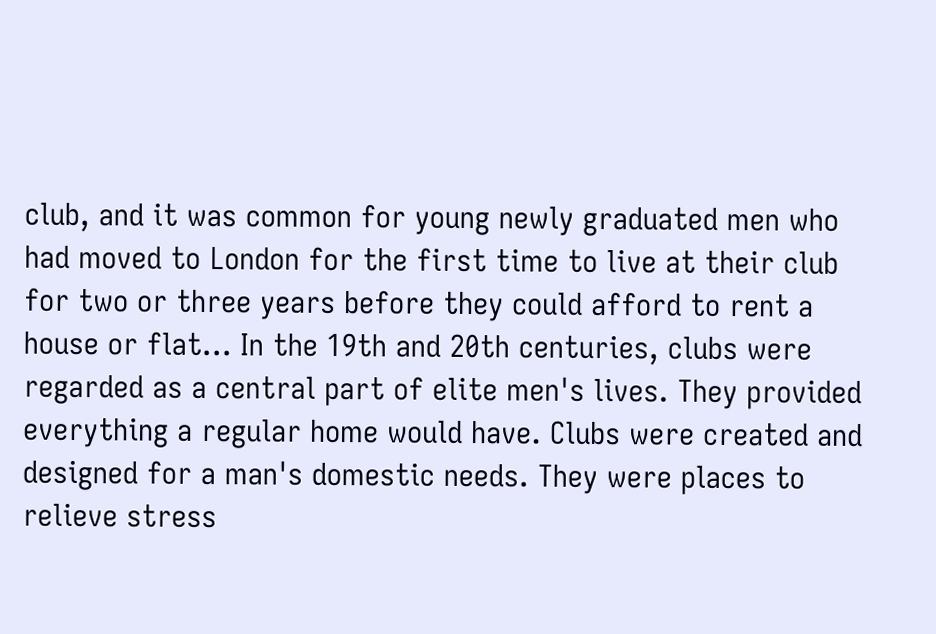club, and it was common for young newly graduated men who had moved to London for the first time to live at their club for two or three years before they could afford to rent a house or flat... In the 19th and 20th centuries, clubs were regarded as a central part of elite men's lives. They provided everything a regular home would have. Clubs were created and designed for a man's domestic needs. They were places to relieve stress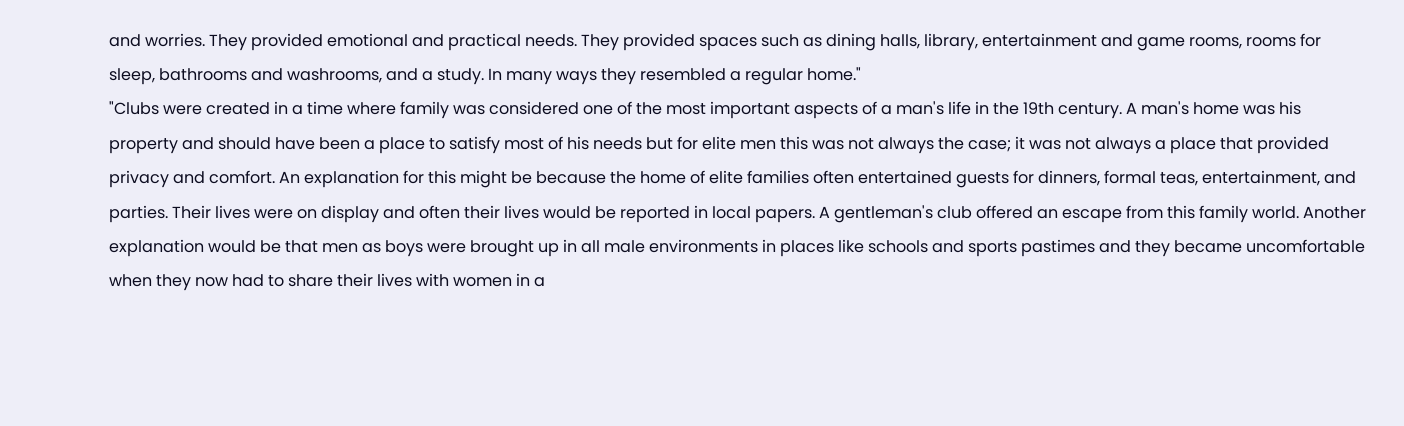and worries. They provided emotional and practical needs. They provided spaces such as dining halls, library, entertainment and game rooms, rooms for sleep, bathrooms and washrooms, and a study. In many ways they resembled a regular home."
"Clubs were created in a time where family was considered one of the most important aspects of a man's life in the 19th century. A man's home was his property and should have been a place to satisfy most of his needs but for elite men this was not always the case; it was not always a place that provided privacy and comfort. An explanation for this might be because the home of elite families often entertained guests for dinners, formal teas, entertainment, and parties. Their lives were on display and often their lives would be reported in local papers. A gentleman's club offered an escape from this family world. Another explanation would be that men as boys were brought up in all male environments in places like schools and sports pastimes and they became uncomfortable when they now had to share their lives with women in a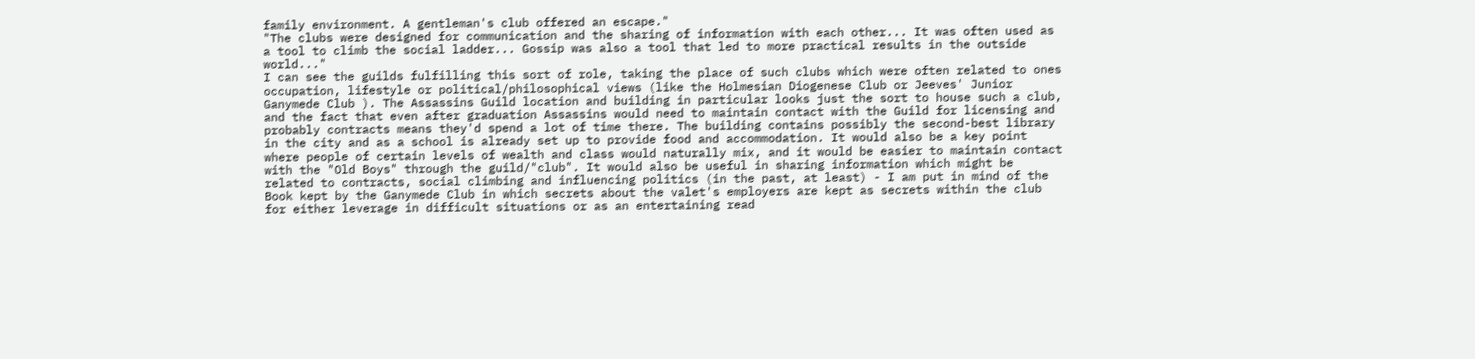family environment. A gentleman's club offered an escape."
"The clubs were designed for communication and the sharing of information with each other... It was often used as a tool to climb the social ladder... Gossip was also a tool that led to more practical results in the outside world..."
I can see the guilds fulfilling this sort of role, taking the place of such clubs which were often related to ones occupation, lifestyle or political/philosophical views (like the Holmesian Diogenese Club or Jeeves' Junior Ganymede Club ). The Assassins Guild location and building in particular looks just the sort to house such a club, and the fact that even after graduation Assassins would need to maintain contact with the Guild for licensing and probably contracts means they'd spend a lot of time there. The building contains possibly the second-best library in the city and as a school is already set up to provide food and accommodation. It would also be a key point where people of certain levels of wealth and class would naturally mix, and it would be easier to maintain contact with the "Old Boys" through the guild/"club". It would also be useful in sharing information which might be related to contracts, social climbing and influencing politics (in the past, at least) - I am put in mind of the Book kept by the Ganymede Club in which secrets about the valet's employers are kept as secrets within the club for either leverage in difficult situations or as an entertaining read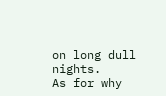on long dull nights.
As for why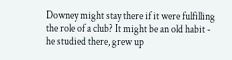Downey might stay there if it were fulfilling the role of a club? It might be an old habit - he studied there, grew up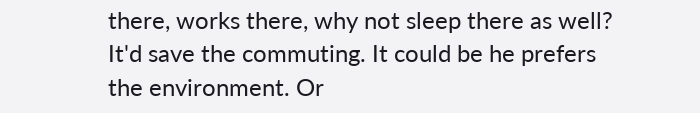there, works there, why not sleep there as well? It'd save the commuting. It could be he prefers the environment. Or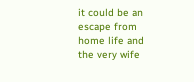it could be an escape from home life and the very wife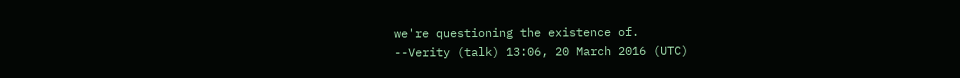we're questioning the existence of.
--Verity (talk) 13:06, 20 March 2016 (UTC)